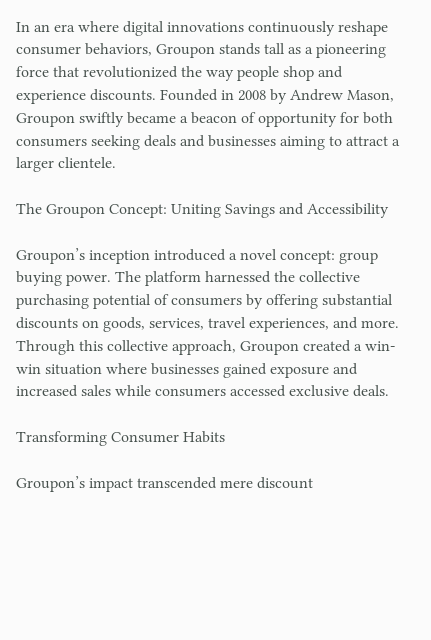In an era where digital innovations continuously reshape consumer behaviors, Groupon stands tall as a pioneering force that revolutionized the way people shop and experience discounts. Founded in 2008 by Andrew Mason, Groupon swiftly became a beacon of opportunity for both consumers seeking deals and businesses aiming to attract a larger clientele.

The Groupon Concept: Uniting Savings and Accessibility

Groupon’s inception introduced a novel concept: group buying power. The platform harnessed the collective purchasing potential of consumers by offering substantial discounts on goods, services, travel experiences, and more. Through this collective approach, Groupon created a win-win situation where businesses gained exposure and increased sales while consumers accessed exclusive deals.

Transforming Consumer Habits

Groupon’s impact transcended mere discount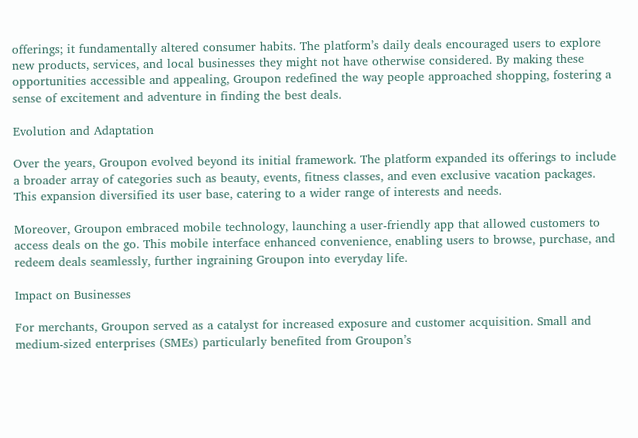offerings; it fundamentally altered consumer habits. The platform’s daily deals encouraged users to explore new products, services, and local businesses they might not have otherwise considered. By making these opportunities accessible and appealing, Groupon redefined the way people approached shopping, fostering a sense of excitement and adventure in finding the best deals.

Evolution and Adaptation

Over the years, Groupon evolved beyond its initial framework. The platform expanded its offerings to include a broader array of categories such as beauty, events, fitness classes, and even exclusive vacation packages. This expansion diversified its user base, catering to a wider range of interests and needs.

Moreover, Groupon embraced mobile technology, launching a user-friendly app that allowed customers to access deals on the go. This mobile interface enhanced convenience, enabling users to browse, purchase, and redeem deals seamlessly, further ingraining Groupon into everyday life.

Impact on Businesses

For merchants, Groupon served as a catalyst for increased exposure and customer acquisition. Small and medium-sized enterprises (SMEs) particularly benefited from Groupon’s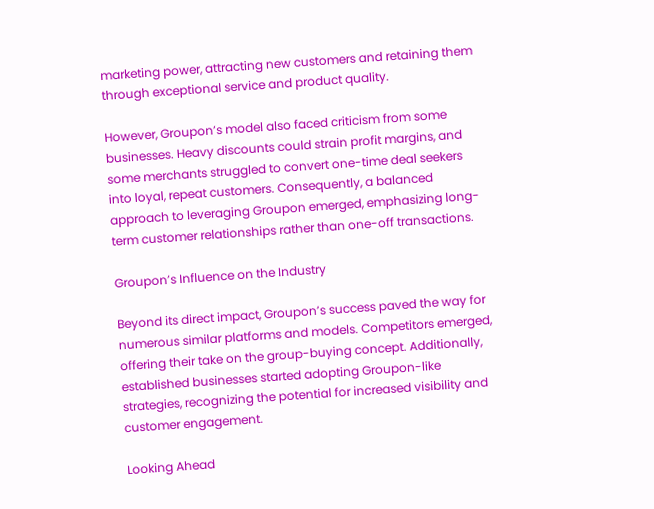marketing power, attracting new customers and retaining them through exceptional service and product quality.

However, Groupon’s model also faced criticism from some businesses. Heavy discounts could strain profit margins, and some merchants struggled to convert one-time deal seekers into loyal, repeat customers. Consequently, a balanced approach to leveraging Groupon emerged, emphasizing long-term customer relationships rather than one-off transactions.

Groupon’s Influence on the Industry

Beyond its direct impact, Groupon’s success paved the way for numerous similar platforms and models. Competitors emerged, offering their take on the group-buying concept. Additionally, established businesses started adopting Groupon-like strategies, recognizing the potential for increased visibility and customer engagement.

Looking Ahead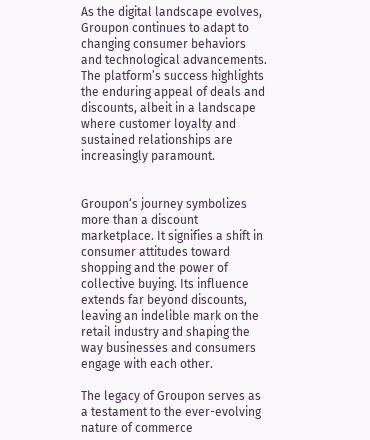As the digital landscape evolves, Groupon continues to adapt to changing consumer behaviors and technological advancements. The platform’s success highlights the enduring appeal of deals and discounts, albeit in a landscape where customer loyalty and sustained relationships are increasingly paramount.


Groupon‘s journey symbolizes more than a discount marketplace. It signifies a shift in consumer attitudes toward shopping and the power of collective buying. Its influence extends far beyond discounts, leaving an indelible mark on the retail industry and shaping the way businesses and consumers engage with each other.

The legacy of Groupon serves as a testament to the ever-evolving nature of commerce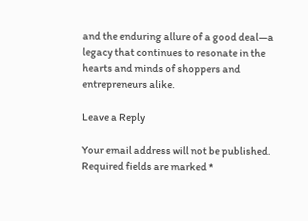and the enduring allure of a good deal—a legacy that continues to resonate in the hearts and minds of shoppers and entrepreneurs alike.

Leave a Reply

Your email address will not be published. Required fields are marked *